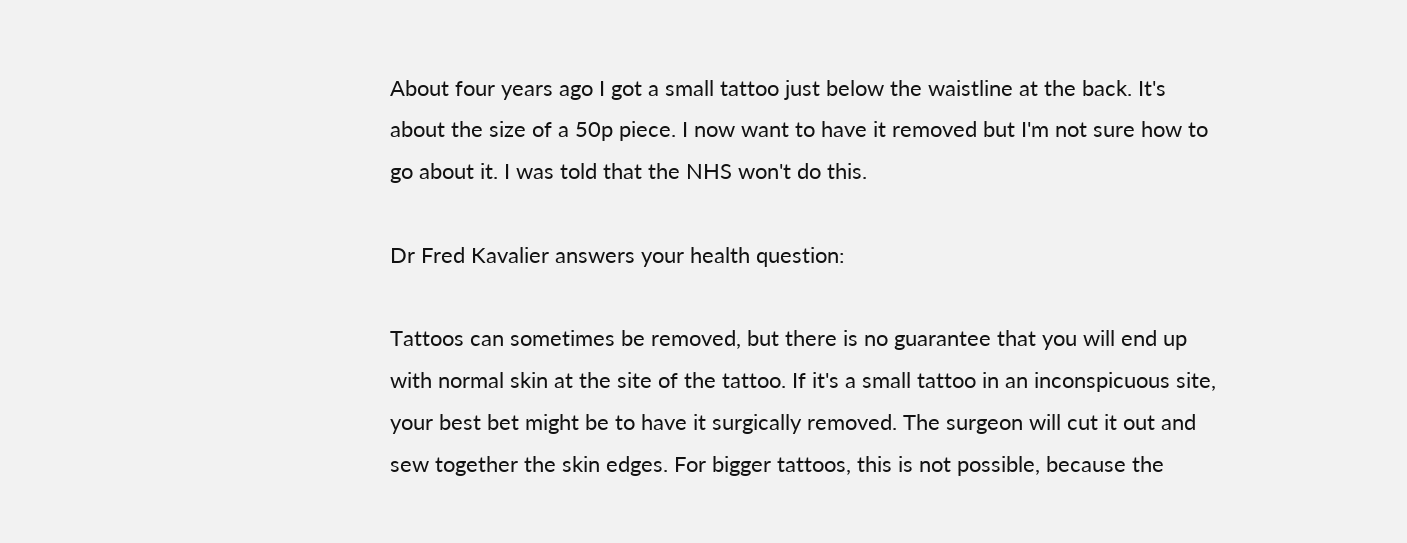About four years ago I got a small tattoo just below the waistline at the back. It's about the size of a 50p piece. I now want to have it removed but I'm not sure how to go about it. I was told that the NHS won't do this.

Dr Fred Kavalier answers your health question:

Tattoos can sometimes be removed, but there is no guarantee that you will end up with normal skin at the site of the tattoo. If it's a small tattoo in an inconspicuous site, your best bet might be to have it surgically removed. The surgeon will cut it out and sew together the skin edges. For bigger tattoos, this is not possible, because the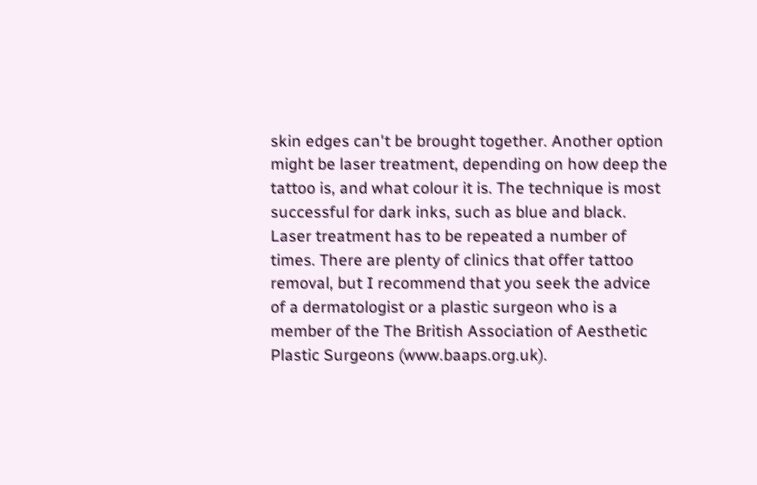skin edges can't be brought together. Another option might be laser treatment, depending on how deep the tattoo is, and what colour it is. The technique is most successful for dark inks, such as blue and black. Laser treatment has to be repeated a number of times. There are plenty of clinics that offer tattoo removal, but I recommend that you seek the advice of a dermatologist or a plastic surgeon who is a member of the The British Association of Aesthetic Plastic Surgeons (www.baaps.org.uk).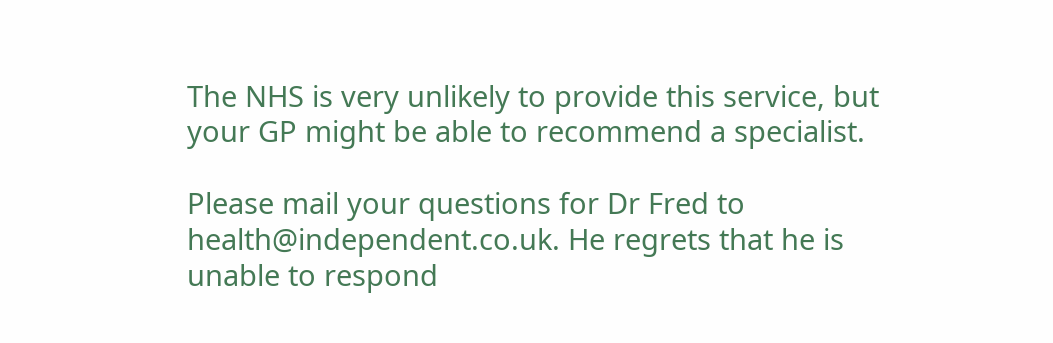The NHS is very unlikely to provide this service, but your GP might be able to recommend a specialist.

Please mail your questions for Dr Fred to health@independent.co.uk. He regrets that he is unable to respond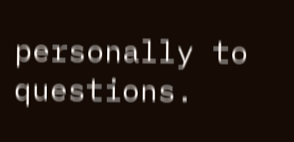personally to questions.